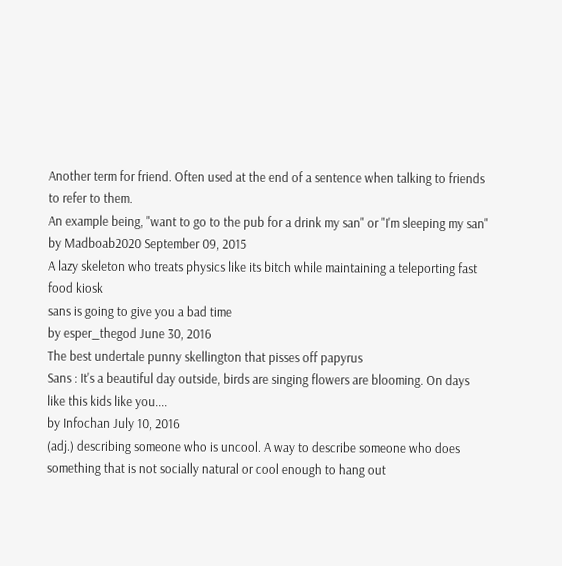Another term for friend. Often used at the end of a sentence when talking to friends to refer to them.
An example being, "want to go to the pub for a drink my san" or "I'm sleeping my san"
by Madboab2020 September 09, 2015
A lazy skeleton who treats physics like its bitch while maintaining a teleporting fast food kiosk
sans is going to give you a bad time
by esper_thegod June 30, 2016
The best undertale punny skellington that pisses off papyrus
Sans : It's a beautiful day outside, birds are singing flowers are blooming. On days like this kids like you....
by Infochan July 10, 2016
(adj.) describing someone who is uncool. A way to describe someone who does something that is not socially natural or cool enough to hang out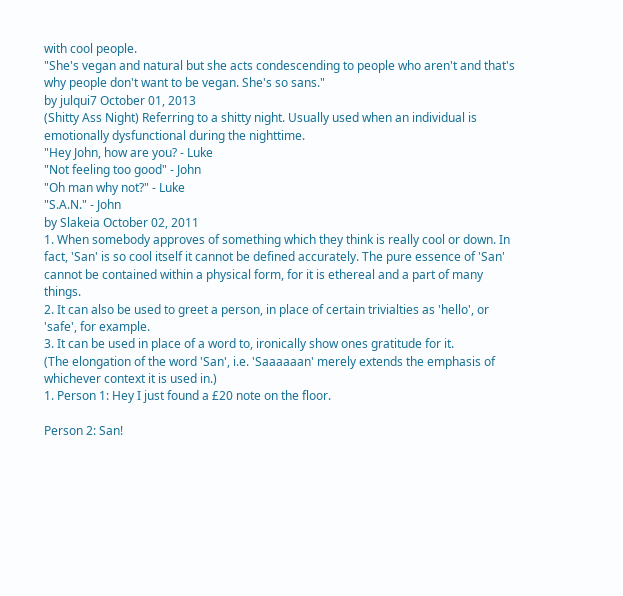with cool people.
"She's vegan and natural but she acts condescending to people who aren't and that's why people don't want to be vegan. She's so sans."
by julqui7 October 01, 2013
(Shitty Ass Night) Referring to a shitty night. Usually used when an individual is emotionally dysfunctional during the nighttime.
"Hey John, how are you? - Luke
"Not feeling too good" - John
"Oh man why not?" - Luke
"S.A.N." - John
by Slakeia October 02, 2011
1. When somebody approves of something which they think is really cool or down. In fact, 'San' is so cool itself it cannot be defined accurately. The pure essence of 'San' cannot be contained within a physical form, for it is ethereal and a part of many things.
2. It can also be used to greet a person, in place of certain trivialties as 'hello', or 'safe', for example.
3. It can be used in place of a word to, ironically show ones gratitude for it.
(The elongation of the word 'San', i.e. 'Saaaaaan' merely extends the emphasis of whichever context it is used in.)
1. Person 1: Hey I just found a £20 note on the floor.

Person 2: San!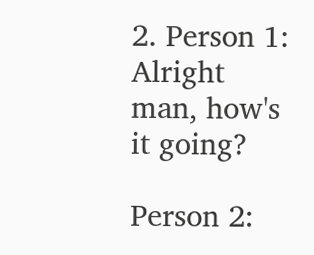2. Person 1: Alright man, how's it going?

Person 2: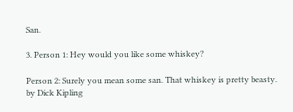San.

3. Person 1: Hey would you like some whiskey?

Person 2: Surely you mean some san. That whiskey is pretty beasty.
by Dick Kipling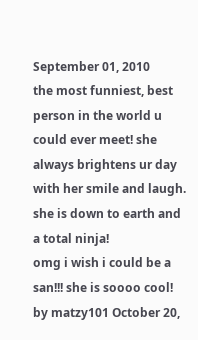September 01, 2010
the most funniest, best person in the world u could ever meet! she always brightens ur day with her smile and laugh. she is down to earth and a total ninja!
omg i wish i could be a san!!! she is soooo cool!
by matzy101 October 20,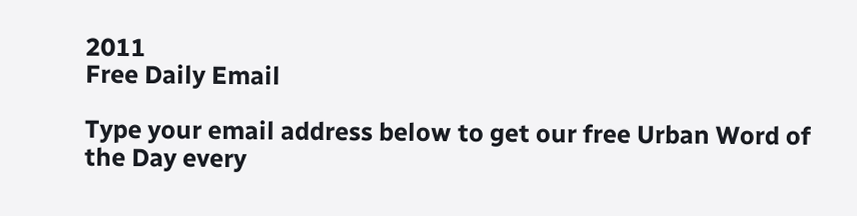2011
Free Daily Email

Type your email address below to get our free Urban Word of the Day every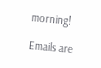morning!

Emails are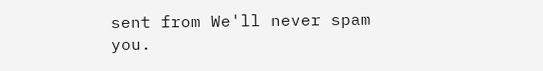sent from We'll never spam you.